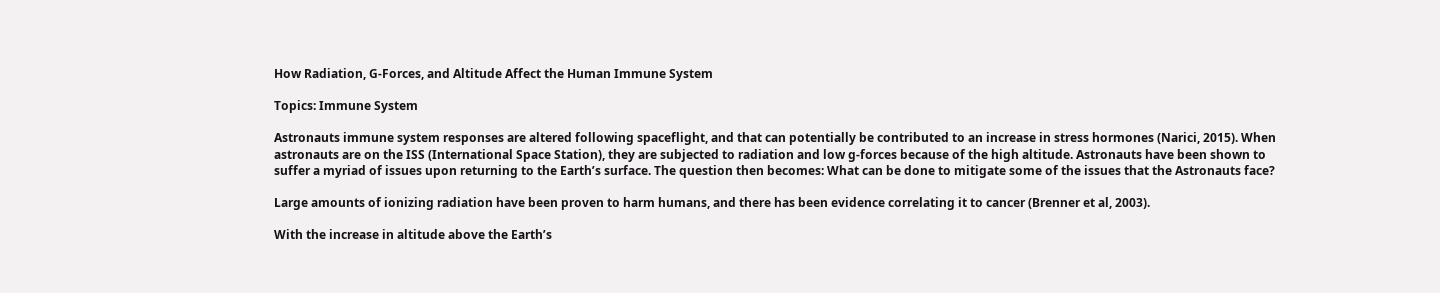How Radiation, G-Forces, and Altitude Affect the Human Immune System

Topics: Immune System

Astronauts immune system responses are altered following spaceflight, and that can potentially be contributed to an increase in stress hormones (Narici, 2015). When astronauts are on the ISS (International Space Station), they are subjected to radiation and low g-forces because of the high altitude. Astronauts have been shown to suffer a myriad of issues upon returning to the Earth’s surface. The question then becomes: What can be done to mitigate some of the issues that the Astronauts face?

Large amounts of ionizing radiation have been proven to harm humans, and there has been evidence correlating it to cancer (Brenner et al, 2003).

With the increase in altitude above the Earth’s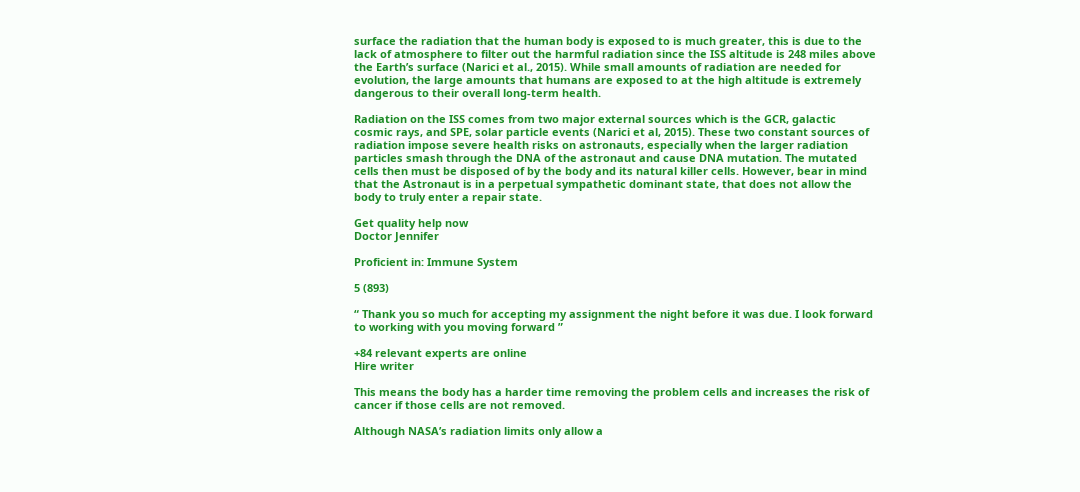surface the radiation that the human body is exposed to is much greater, this is due to the lack of atmosphere to filter out the harmful radiation since the ISS altitude is 248 miles above the Earth’s surface (Narici et al., 2015). While small amounts of radiation are needed for evolution, the large amounts that humans are exposed to at the high altitude is extremely dangerous to their overall long-term health.

Radiation on the ISS comes from two major external sources which is the GCR, galactic cosmic rays, and SPE, solar particle events (Narici et al, 2015). These two constant sources of radiation impose severe health risks on astronauts, especially when the larger radiation particles smash through the DNA of the astronaut and cause DNA mutation. The mutated cells then must be disposed of by the body and its natural killer cells. However, bear in mind that the Astronaut is in a perpetual sympathetic dominant state, that does not allow the body to truly enter a repair state.

Get quality help now
Doctor Jennifer

Proficient in: Immune System

5 (893)

“ Thank you so much for accepting my assignment the night before it was due. I look forward to working with you moving forward ”

+84 relevant experts are online
Hire writer

This means the body has a harder time removing the problem cells and increases the risk of cancer if those cells are not removed.

Although NASA’s radiation limits only allow a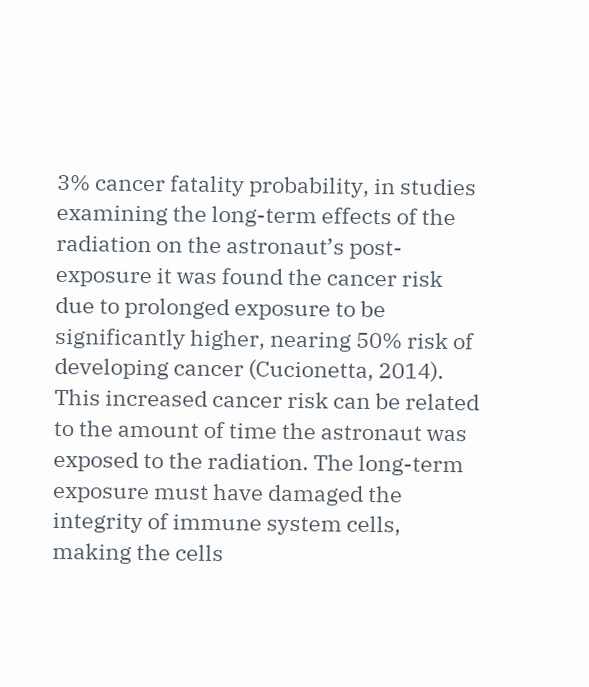3% cancer fatality probability, in studies examining the long-term effects of the radiation on the astronaut’s post-exposure it was found the cancer risk due to prolonged exposure to be significantly higher, nearing 50% risk of developing cancer (Cucionetta, 2014). This increased cancer risk can be related to the amount of time the astronaut was exposed to the radiation. The long-term exposure must have damaged the integrity of immune system cells, making the cells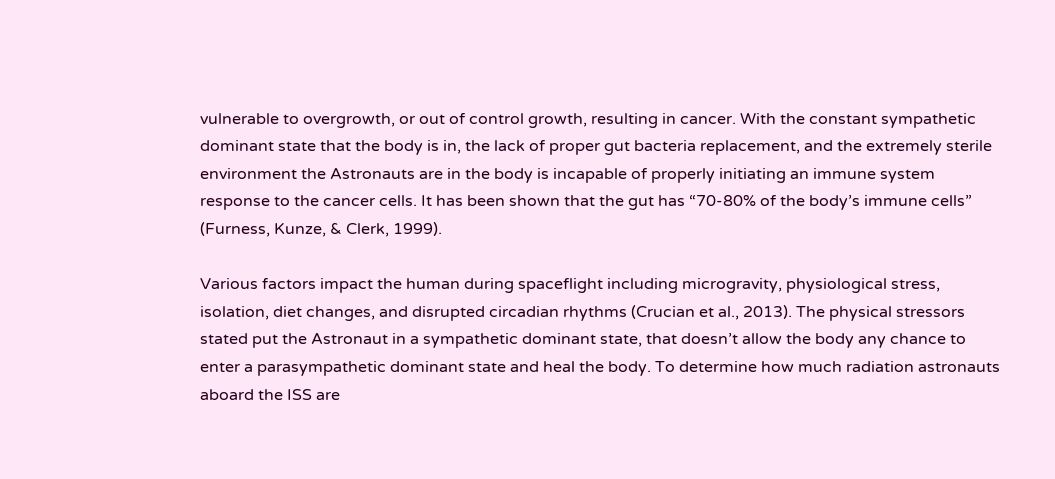vulnerable to overgrowth, or out of control growth, resulting in cancer. With the constant sympathetic dominant state that the body is in, the lack of proper gut bacteria replacement, and the extremely sterile environment the Astronauts are in the body is incapable of properly initiating an immune system response to the cancer cells. It has been shown that the gut has “70-80% of the body’s immune cells” (Furness, Kunze, & Clerk, 1999).

Various factors impact the human during spaceflight including microgravity, physiological stress, isolation, diet changes, and disrupted circadian rhythms (Crucian et al., 2013). The physical stressors stated put the Astronaut in a sympathetic dominant state, that doesn’t allow the body any chance to enter a parasympathetic dominant state and heal the body. To determine how much radiation astronauts aboard the ISS are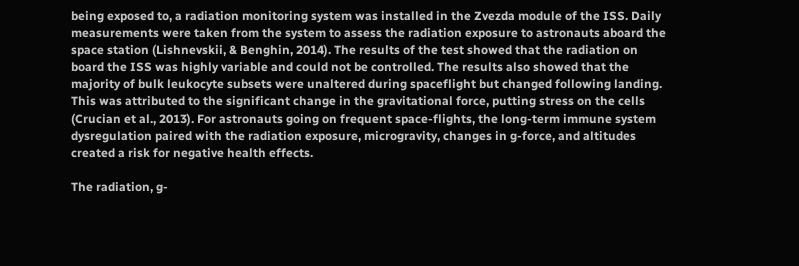being exposed to, a radiation monitoring system was installed in the Zvezda module of the ISS. Daily measurements were taken from the system to assess the radiation exposure to astronauts aboard the space station (Lishnevskii, & Benghin, 2014). The results of the test showed that the radiation on board the ISS was highly variable and could not be controlled. The results also showed that the majority of bulk leukocyte subsets were unaltered during spaceflight but changed following landing. This was attributed to the significant change in the gravitational force, putting stress on the cells (Crucian et al., 2013). For astronauts going on frequent space-flights, the long-term immune system dysregulation paired with the radiation exposure, microgravity, changes in g-force, and altitudes created a risk for negative health effects.

The radiation, g-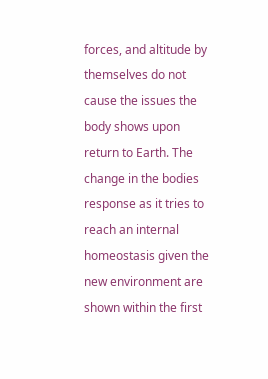forces, and altitude by themselves do not cause the issues the body shows upon return to Earth. The change in the bodies response as it tries to reach an internal homeostasis given the new environment are shown within the first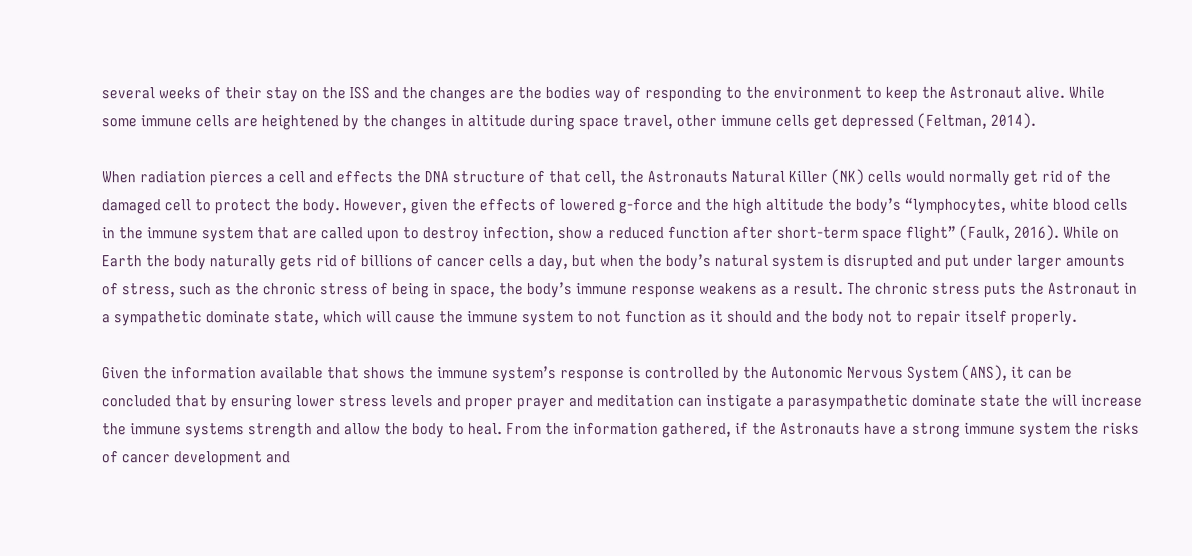several weeks of their stay on the ISS and the changes are the bodies way of responding to the environment to keep the Astronaut alive. While some immune cells are heightened by the changes in altitude during space travel, other immune cells get depressed (Feltman, 2014).

When radiation pierces a cell and effects the DNA structure of that cell, the Astronauts Natural Killer (NK) cells would normally get rid of the damaged cell to protect the body. However, given the effects of lowered g-force and the high altitude the body’s “lymphocytes, white blood cells in the immune system that are called upon to destroy infection, show a reduced function after short-term space flight” (Faulk, 2016). While on Earth the body naturally gets rid of billions of cancer cells a day, but when the body’s natural system is disrupted and put under larger amounts of stress, such as the chronic stress of being in space, the body’s immune response weakens as a result. The chronic stress puts the Astronaut in a sympathetic dominate state, which will cause the immune system to not function as it should and the body not to repair itself properly.

Given the information available that shows the immune system’s response is controlled by the Autonomic Nervous System (ANS), it can be concluded that by ensuring lower stress levels and proper prayer and meditation can instigate a parasympathetic dominate state the will increase the immune systems strength and allow the body to heal. From the information gathered, if the Astronauts have a strong immune system the risks of cancer development and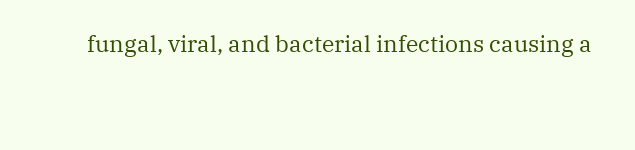fungal, viral, and bacterial infections causing a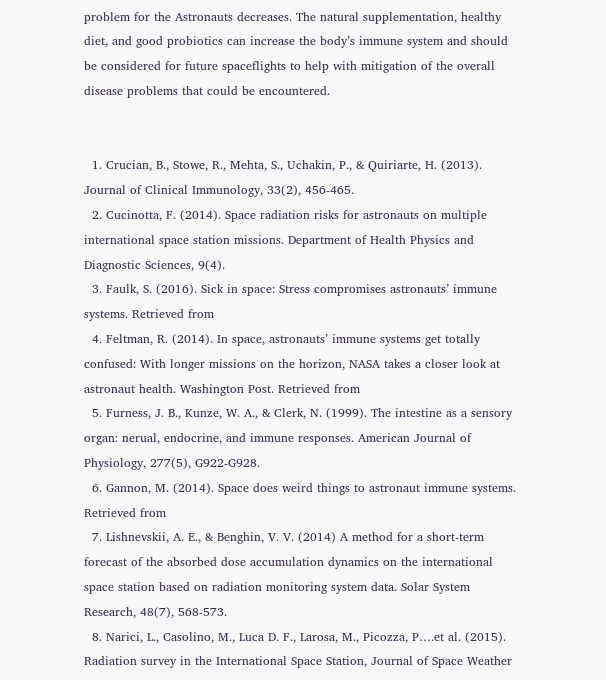problem for the Astronauts decreases. The natural supplementation, healthy diet, and good probiotics can increase the body’s immune system and should be considered for future spaceflights to help with mitigation of the overall disease problems that could be encountered.


  1. Crucian, B., Stowe, R., Mehta, S., Uchakin, P., & Quiriarte, H. (2013). Journal of Clinical Immunology, 33(2), 456-465.
  2. Cucinotta, F. (2014). Space radiation risks for astronauts on multiple international space station missions. Department of Health Physics and Diagnostic Sciences, 9(4).
  3. Faulk, S. (2016). Sick in space: Stress compromises astronauts’ immune systems. Retrieved from
  4. Feltman, R. (2014). In space, astronauts’ immune systems get totally confused: With longer missions on the horizon, NASA takes a closer look at astronaut health. Washington Post. Retrieved from
  5. Furness, J. B., Kunze, W. A., & Clerk, N. (1999). The intestine as a sensory organ: nerual, endocrine, and immune responses. American Journal of Physiology, 277(5), G922-G928.
  6. Gannon, M. (2014). Space does weird things to astronaut immune systems. Retrieved from
  7. Lishnevskii, A. E., & Benghin, V. V. (2014) A method for a short-term forecast of the absorbed dose accumulation dynamics on the international space station based on radiation monitoring system data. Solar System Research, 48(7), 568-573.
  8. Narici, L., Casolino, M., Luca D. F., Larosa, M., Picozza, P….et al. (2015). Radiation survey in the International Space Station, Journal of Space Weather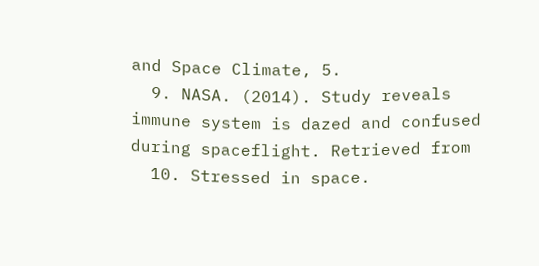and Space Climate, 5.
  9. NASA. (2014). Study reveals immune system is dazed and confused during spaceflight. Retrieved from
  10. Stressed in space.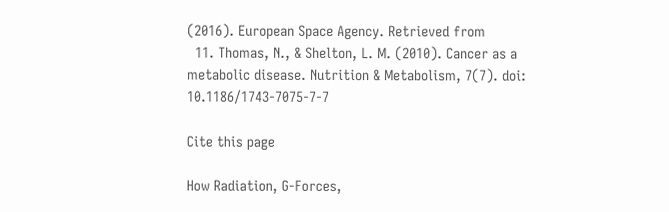(2016). European Space Agency. Retrieved from
  11. Thomas, N., & Shelton, L. M. (2010). Cancer as a metabolic disease. Nutrition & Metabolism, 7(7). doi: 10.1186/1743-7075-7-7

Cite this page

How Radiation, G-Forces,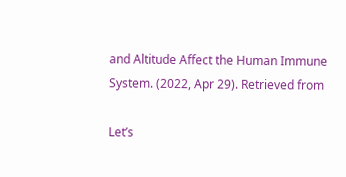and Altitude Affect the Human Immune System. (2022, Apr 29). Retrieved from

Let’s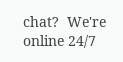chat?  We're online 24/7